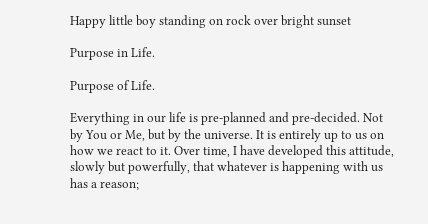Happy little boy standing on rock over bright sunset

Purpose in Life.

Purpose of Life.

Everything in our life is pre-planned and pre-decided. Not by You or Me, but by the universe. It is entirely up to us on how we react to it. Over time, I have developed this attitude, slowly but powerfully, that whatever is happening with us has a reason;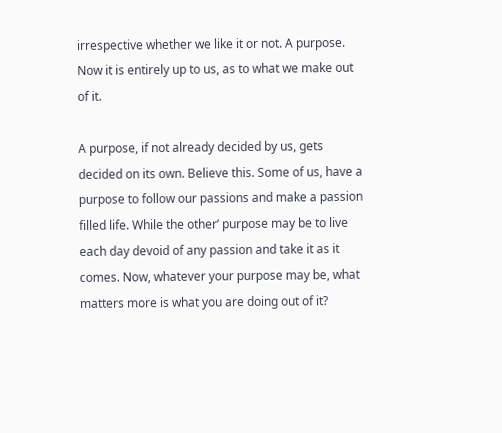irrespective whether we like it or not. A purpose. Now it is entirely up to us, as to what we make out of it.

A purpose, if not already decided by us, gets decided on its own. Believe this. Some of us, have a purpose to follow our passions and make a passion filled life. While the other’ purpose may be to live each day devoid of any passion and take it as it comes. Now, whatever your purpose may be, what matters more is what you are doing out of it?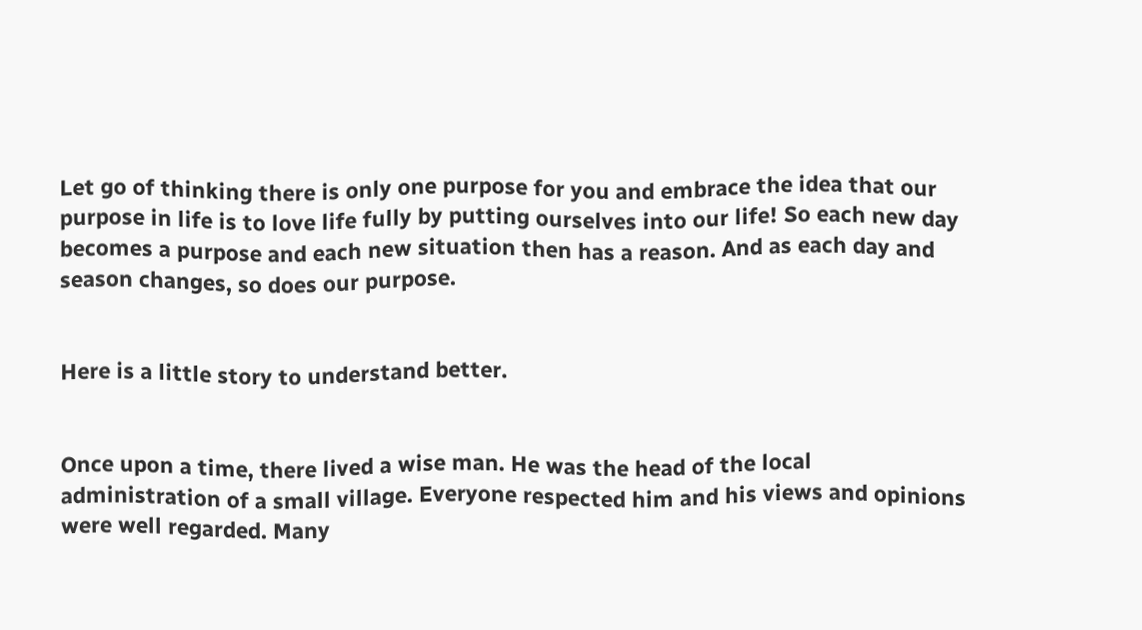Let go of thinking there is only one purpose for you and embrace the idea that our purpose in life is to love life fully by putting ourselves into our life! So each new day becomes a purpose and each new situation then has a reason. And as each day and season changes, so does our purpose.


Here is a little story to understand better.


Once upon a time, there lived a wise man. He was the head of the local administration of a small village. Everyone respected him and his views and opinions were well regarded. Many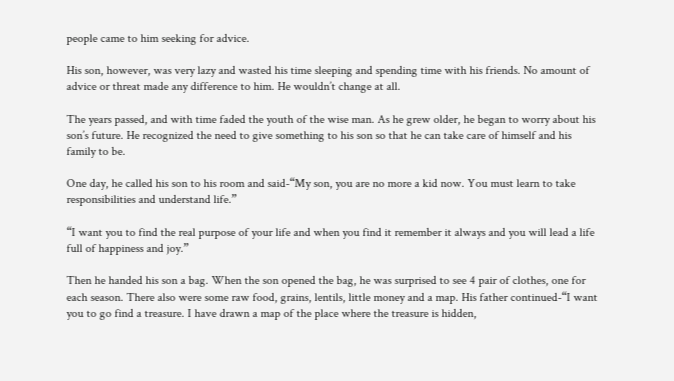people came to him seeking for advice.

His son, however, was very lazy and wasted his time sleeping and spending time with his friends. No amount of advice or threat made any difference to him. He wouldn’t change at all.

The years passed, and with time faded the youth of the wise man. As he grew older, he began to worry about his son’s future. He recognized the need to give something to his son so that he can take care of himself and his family to be.

One day, he called his son to his room and said-“My son, you are no more a kid now. You must learn to take responsibilities and understand life.”

“I want you to find the real purpose of your life and when you find it remember it always and you will lead a life full of happiness and joy.”

Then he handed his son a bag. When the son opened the bag, he was surprised to see 4 pair of clothes, one for each season. There also were some raw food, grains, lentils, little money and a map. His father continued-“I want you to go find a treasure. I have drawn a map of the place where the treasure is hidden,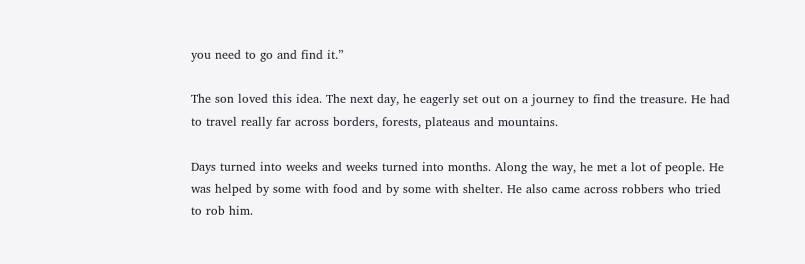you need to go and find it.”

The son loved this idea. The next day, he eagerly set out on a journey to find the treasure. He had to travel really far across borders, forests, plateaus and mountains.

Days turned into weeks and weeks turned into months. Along the way, he met a lot of people. He was helped by some with food and by some with shelter. He also came across robbers who tried to rob him.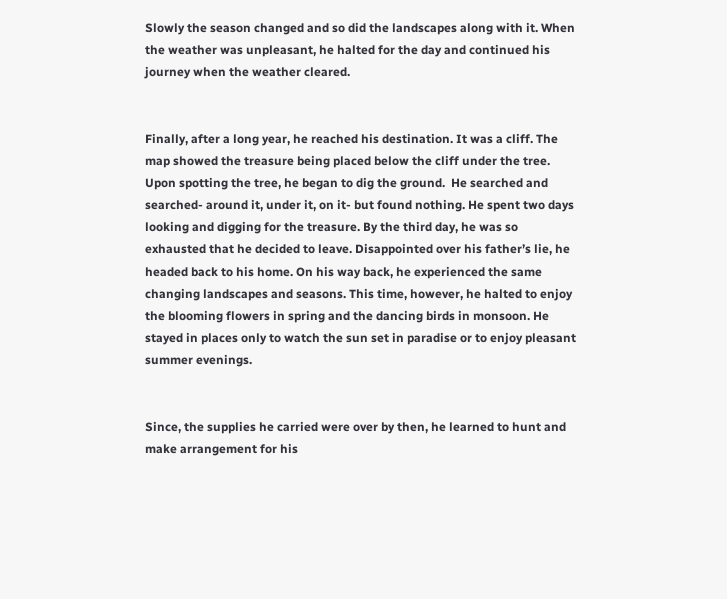Slowly the season changed and so did the landscapes along with it. When the weather was unpleasant, he halted for the day and continued his journey when the weather cleared.


Finally, after a long year, he reached his destination. It was a cliff. The map showed the treasure being placed below the cliff under the tree. Upon spotting the tree, he began to dig the ground.  He searched and searched- around it, under it, on it- but found nothing. He spent two days looking and digging for the treasure. By the third day, he was so exhausted that he decided to leave. Disappointed over his father’s lie, he headed back to his home. On his way back, he experienced the same changing landscapes and seasons. This time, however, he halted to enjoy the blooming flowers in spring and the dancing birds in monsoon. He stayed in places only to watch the sun set in paradise or to enjoy pleasant summer evenings.


Since, the supplies he carried were over by then, he learned to hunt and make arrangement for his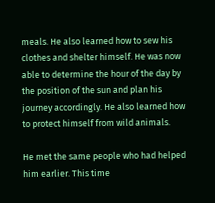meals. He also learned how to sew his clothes and shelter himself. He was now able to determine the hour of the day by the position of the sun and plan his journey accordingly. He also learned how to protect himself from wild animals.

He met the same people who had helped him earlier. This time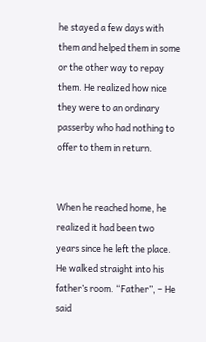he stayed a few days with them and helped them in some or the other way to repay them. He realized how nice they were to an ordinary passerby who had nothing to offer to them in return.


When he reached home, he realized it had been two years since he left the place.  He walked straight into his father’s room. “Father”, – He said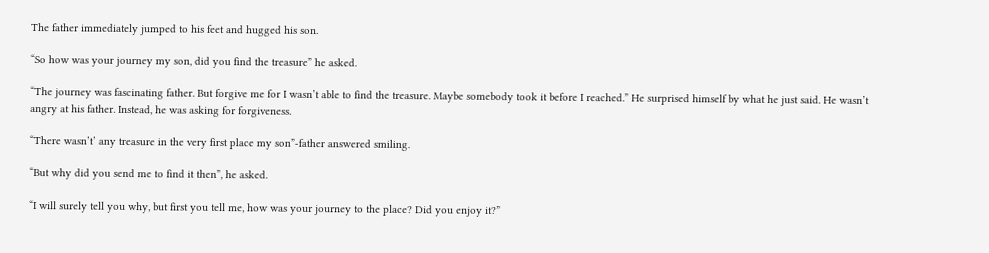The father immediately jumped to his feet and hugged his son.

“So how was your journey my son, did you find the treasure” he asked.

“The journey was fascinating father. But forgive me for I wasn’t able to find the treasure. Maybe somebody took it before I reached.” He surprised himself by what he just said. He wasn’t angry at his father. Instead, he was asking for forgiveness.

“There wasn’t’ any treasure in the very first place my son”-father answered smiling.

“But why did you send me to find it then”, he asked.

“I will surely tell you why, but first you tell me, how was your journey to the place? Did you enjoy it?”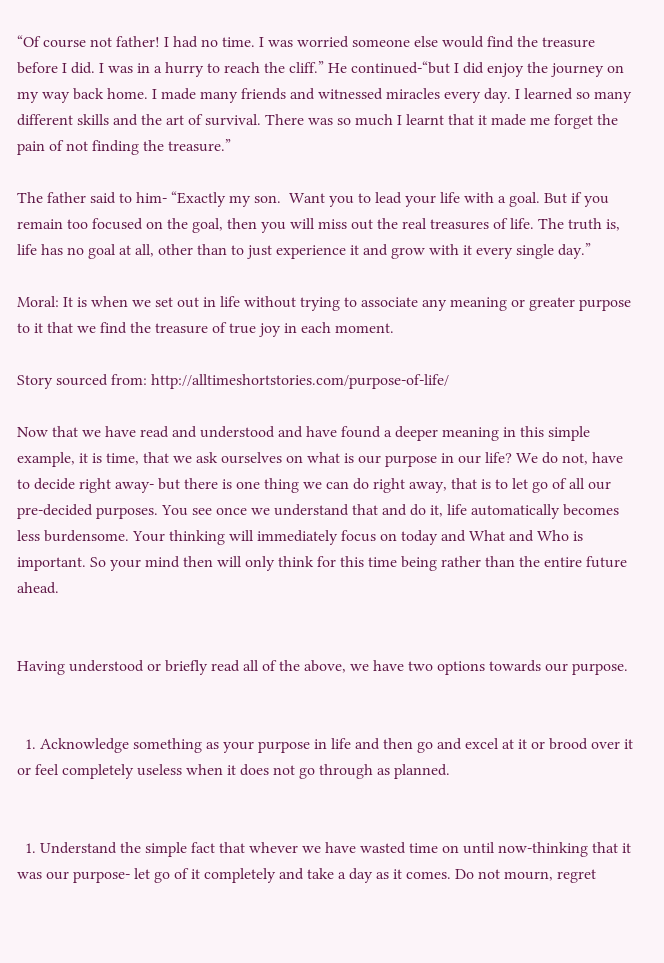“Of course not father! I had no time. I was worried someone else would find the treasure before I did. I was in a hurry to reach the cliff.” He continued-“but I did enjoy the journey on my way back home. I made many friends and witnessed miracles every day. I learned so many different skills and the art of survival. There was so much I learnt that it made me forget the pain of not finding the treasure.”

The father said to him- “Exactly my son.  Want you to lead your life with a goal. But if you remain too focused on the goal, then you will miss out the real treasures of life. The truth is, life has no goal at all, other than to just experience it and grow with it every single day.”

Moral: It is when we set out in life without trying to associate any meaning or greater purpose to it that we find the treasure of true joy in each moment.

Story sourced from: http://alltimeshortstories.com/purpose-of-life/

Now that we have read and understood and have found a deeper meaning in this simple example, it is time, that we ask ourselves on what is our purpose in our life? We do not, have to decide right away- but there is one thing we can do right away, that is to let go of all our pre-decided purposes. You see once we understand that and do it, life automatically becomes less burdensome. Your thinking will immediately focus on today and What and Who is important. So your mind then will only think for this time being rather than the entire future ahead.


Having understood or briefly read all of the above, we have two options towards our purpose.


  1. Acknowledge something as your purpose in life and then go and excel at it or brood over it or feel completely useless when it does not go through as planned.


  1. Understand the simple fact that whever we have wasted time on until now-thinking that it was our purpose- let go of it completely and take a day as it comes. Do not mourn, regret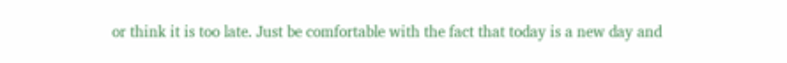or think it is too late. Just be comfortable with the fact that today is a new day and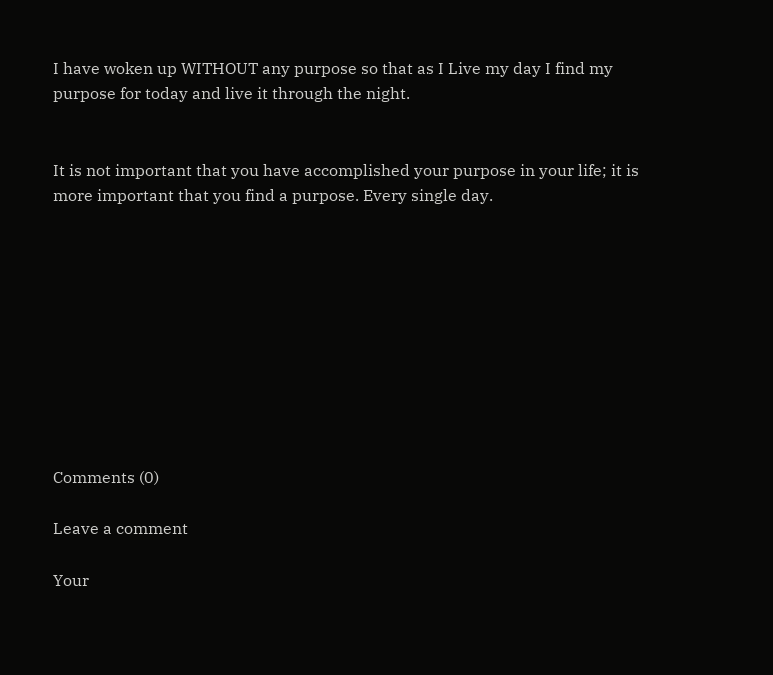I have woken up WITHOUT any purpose so that as I Live my day I find my purpose for today and live it through the night.


It is not important that you have accomplished your purpose in your life; it is more important that you find a purpose. Every single day.










Comments (0)

Leave a comment

Your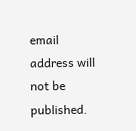email address will not be published.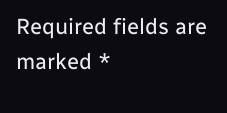Required fields are marked *